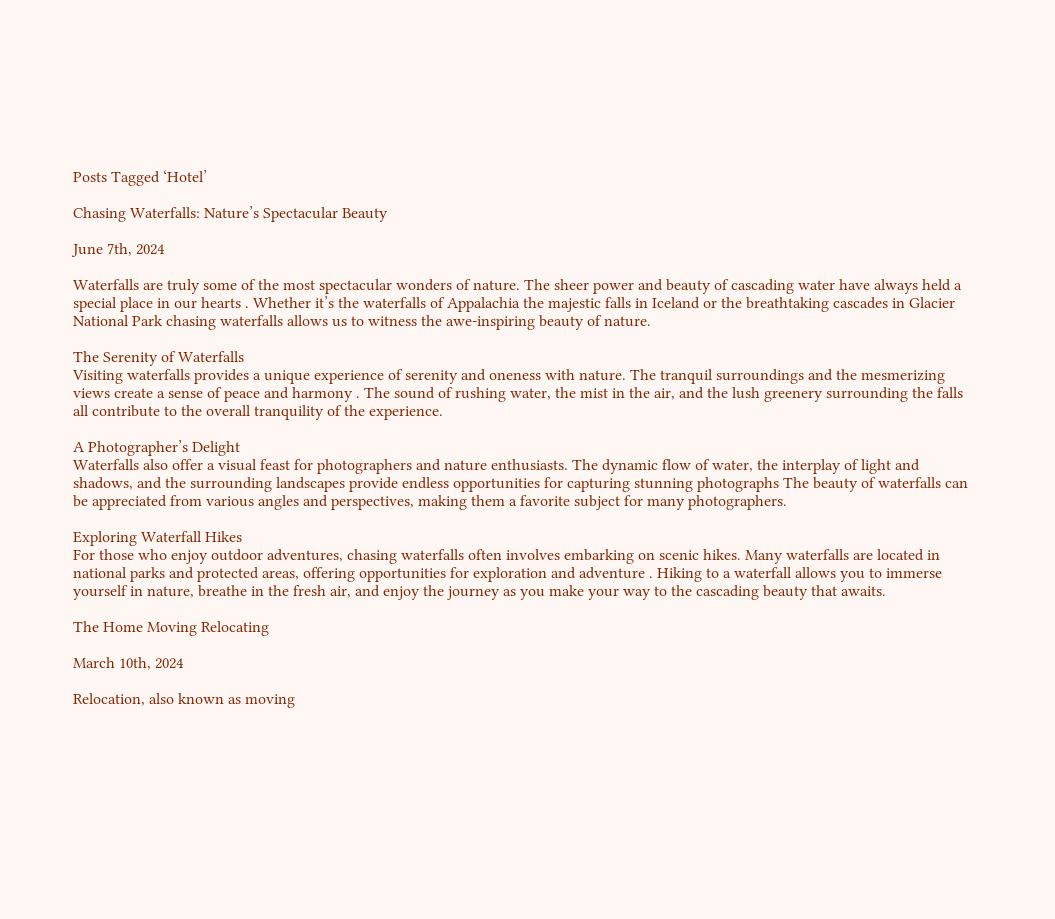Posts Tagged ‘Hotel’

Chasing Waterfalls: Nature’s Spectacular Beauty

June 7th, 2024

Waterfalls are truly some of the most spectacular wonders of nature. The sheer power and beauty of cascading water have always held a special place in our hearts . Whether it’s the waterfalls of Appalachia the majestic falls in Iceland or the breathtaking cascades in Glacier National Park chasing waterfalls allows us to witness the awe-inspiring beauty of nature.

The Serenity of Waterfalls
Visiting waterfalls provides a unique experience of serenity and oneness with nature. The tranquil surroundings and the mesmerizing views create a sense of peace and harmony . The sound of rushing water, the mist in the air, and the lush greenery surrounding the falls all contribute to the overall tranquility of the experience.

A Photographer’s Delight
Waterfalls also offer a visual feast for photographers and nature enthusiasts. The dynamic flow of water, the interplay of light and shadows, and the surrounding landscapes provide endless opportunities for capturing stunning photographs The beauty of waterfalls can be appreciated from various angles and perspectives, making them a favorite subject for many photographers.

Exploring Waterfall Hikes
For those who enjoy outdoor adventures, chasing waterfalls often involves embarking on scenic hikes. Many waterfalls are located in national parks and protected areas, offering opportunities for exploration and adventure . Hiking to a waterfall allows you to immerse yourself in nature, breathe in the fresh air, and enjoy the journey as you make your way to the cascading beauty that awaits.

The Home Moving Relocating

March 10th, 2024

Relocation, also known as moving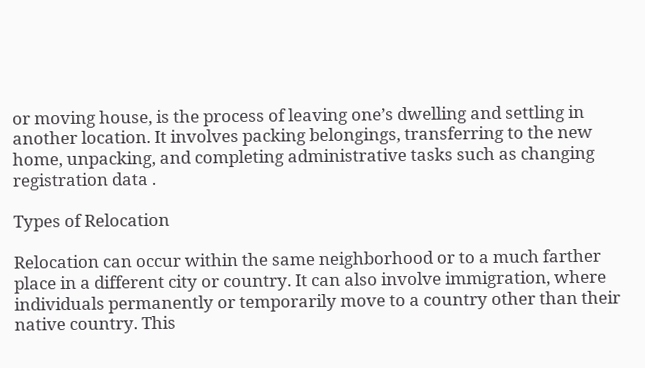or moving house, is the process of leaving one’s dwelling and settling in another location. It involves packing belongings, transferring to the new home, unpacking, and completing administrative tasks such as changing registration data .

Types of Relocation

Relocation can occur within the same neighborhood or to a much farther place in a different city or country. It can also involve immigration, where individuals permanently or temporarily move to a country other than their native country. This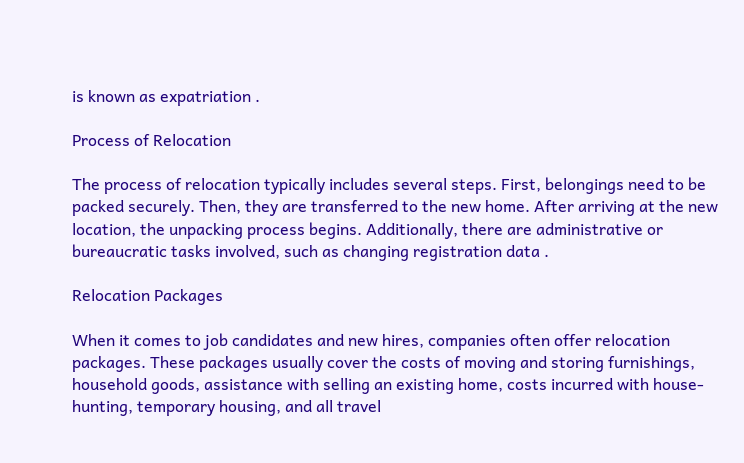is known as expatriation .

Process of Relocation

The process of relocation typically includes several steps. First, belongings need to be packed securely. Then, they are transferred to the new home. After arriving at the new location, the unpacking process begins. Additionally, there are administrative or bureaucratic tasks involved, such as changing registration data .

Relocation Packages

When it comes to job candidates and new hires, companies often offer relocation packages. These packages usually cover the costs of moving and storing furnishings, household goods, assistance with selling an existing home, costs incurred with house-hunting, temporary housing, and all travel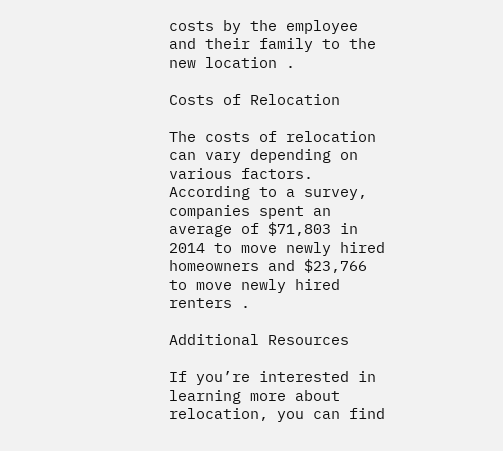costs by the employee and their family to the new location .

Costs of Relocation

The costs of relocation can vary depending on various factors. According to a survey, companies spent an average of $71,803 in 2014 to move newly hired homeowners and $23,766 to move newly hired renters .

Additional Resources

If you’re interested in learning more about relocation, you can find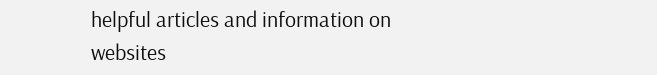helpful articles and information on websites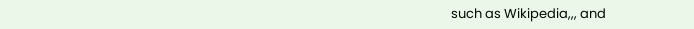such as Wikipedia,,, and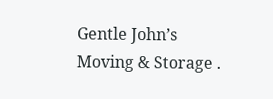Gentle John’s Moving & Storage .